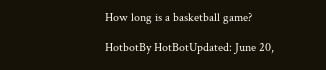How long is a basketball game?

HotbotBy HotBotUpdated: June 20,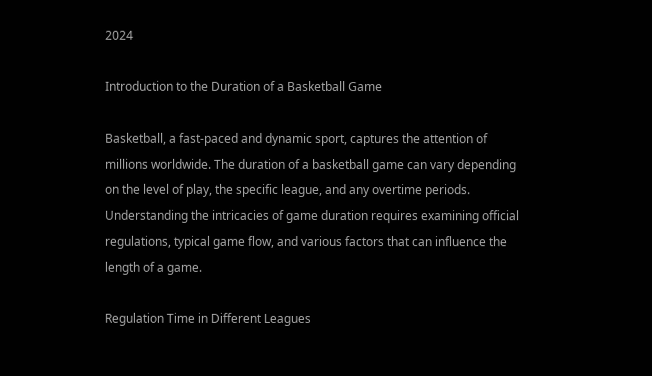2024

Introduction to the Duration of a Basketball Game

Basketball, a fast-paced and dynamic sport, captures the attention of millions worldwide. The duration of a basketball game can vary depending on the level of play, the specific league, and any overtime periods. Understanding the intricacies of game duration requires examining official regulations, typical game flow, and various factors that can influence the length of a game.

Regulation Time in Different Leagues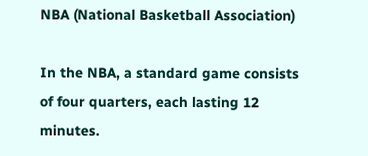NBA (National Basketball Association)

In the NBA, a standard game consists of four quarters, each lasting 12 minutes.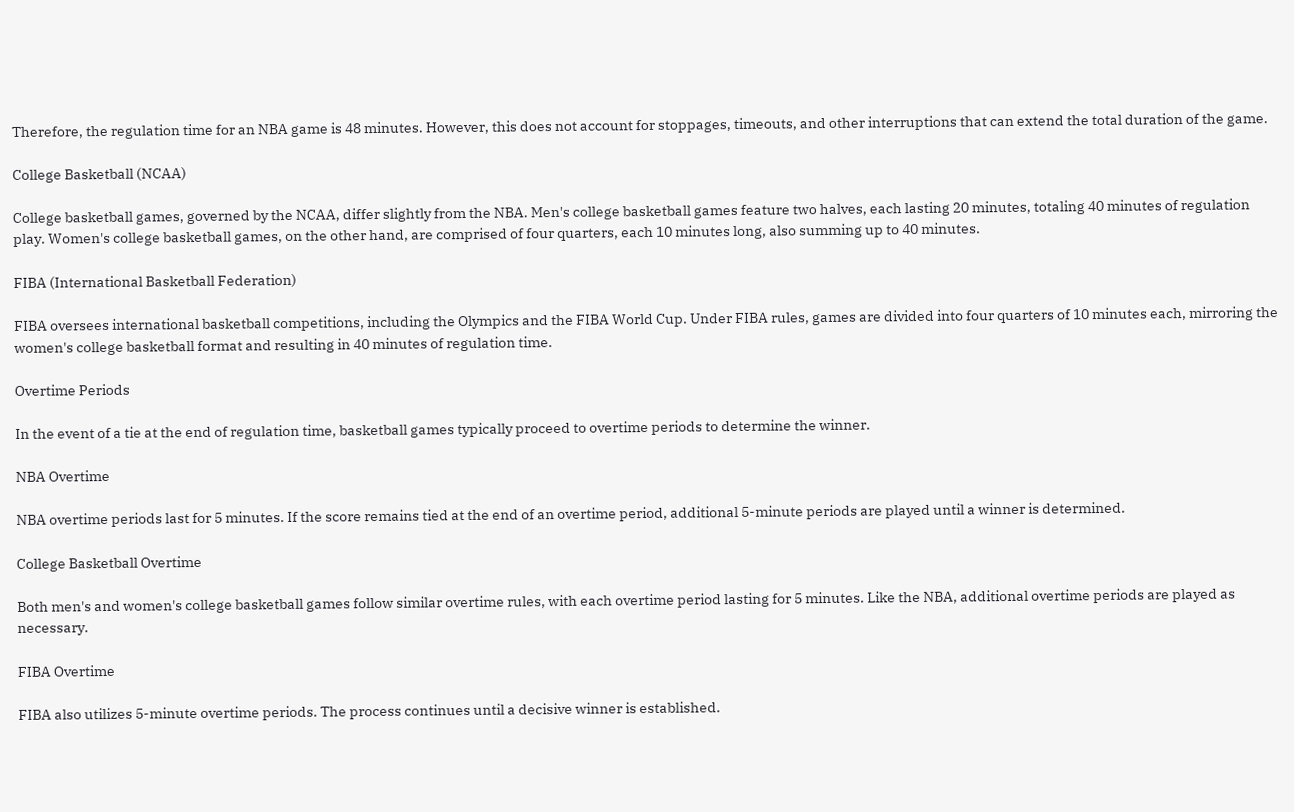Therefore, the regulation time for an NBA game is 48 minutes. However, this does not account for stoppages, timeouts, and other interruptions that can extend the total duration of the game.

College Basketball (NCAA)

College basketball games, governed by the NCAA, differ slightly from the NBA. Men's college basketball games feature two halves, each lasting 20 minutes, totaling 40 minutes of regulation play. Women's college basketball games, on the other hand, are comprised of four quarters, each 10 minutes long, also summing up to 40 minutes.

FIBA (International Basketball Federation)

FIBA oversees international basketball competitions, including the Olympics and the FIBA World Cup. Under FIBA rules, games are divided into four quarters of 10 minutes each, mirroring the women's college basketball format and resulting in 40 minutes of regulation time.

Overtime Periods

In the event of a tie at the end of regulation time, basketball games typically proceed to overtime periods to determine the winner.

NBA Overtime

NBA overtime periods last for 5 minutes. If the score remains tied at the end of an overtime period, additional 5-minute periods are played until a winner is determined.

College Basketball Overtime

Both men's and women's college basketball games follow similar overtime rules, with each overtime period lasting for 5 minutes. Like the NBA, additional overtime periods are played as necessary.

FIBA Overtime

FIBA also utilizes 5-minute overtime periods. The process continues until a decisive winner is established.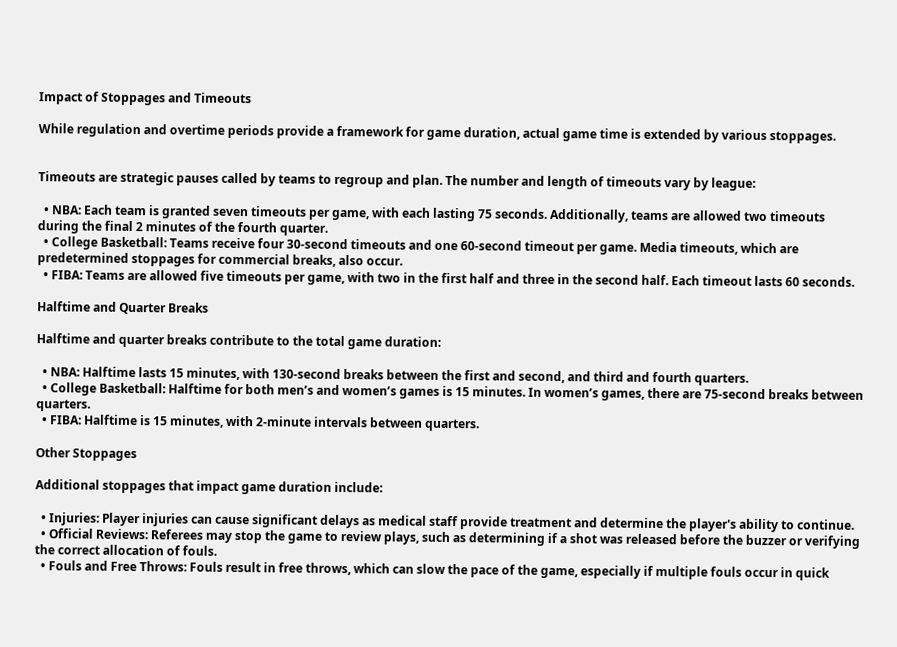Impact of Stoppages and Timeouts

While regulation and overtime periods provide a framework for game duration, actual game time is extended by various stoppages.


Timeouts are strategic pauses called by teams to regroup and plan. The number and length of timeouts vary by league:

  • NBA: Each team is granted seven timeouts per game, with each lasting 75 seconds. Additionally, teams are allowed two timeouts during the final 2 minutes of the fourth quarter.
  • College Basketball: Teams receive four 30-second timeouts and one 60-second timeout per game. Media timeouts, which are predetermined stoppages for commercial breaks, also occur.
  • FIBA: Teams are allowed five timeouts per game, with two in the first half and three in the second half. Each timeout lasts 60 seconds.

Halftime and Quarter Breaks

Halftime and quarter breaks contribute to the total game duration:

  • NBA: Halftime lasts 15 minutes, with 130-second breaks between the first and second, and third and fourth quarters.
  • College Basketball: Halftime for both men’s and women’s games is 15 minutes. In women’s games, there are 75-second breaks between quarters.
  • FIBA: Halftime is 15 minutes, with 2-minute intervals between quarters.

Other Stoppages

Additional stoppages that impact game duration include:

  • Injuries: Player injuries can cause significant delays as medical staff provide treatment and determine the player's ability to continue.
  • Official Reviews: Referees may stop the game to review plays, such as determining if a shot was released before the buzzer or verifying the correct allocation of fouls.
  • Fouls and Free Throws: Fouls result in free throws, which can slow the pace of the game, especially if multiple fouls occur in quick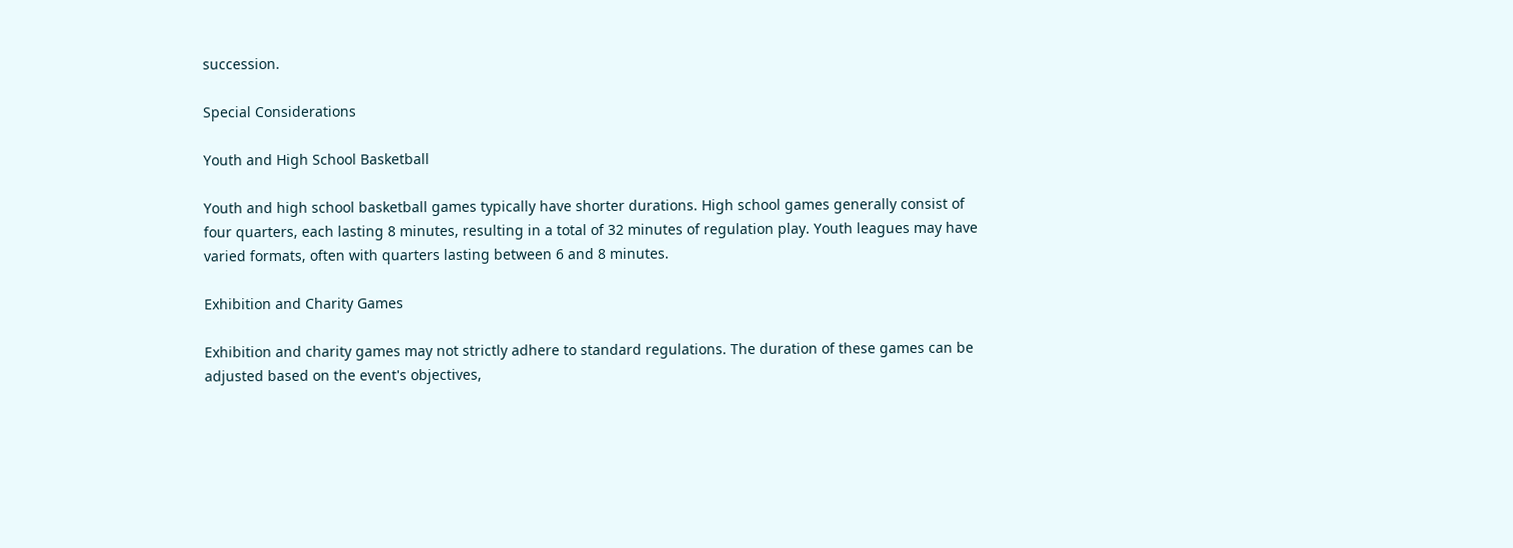succession.

Special Considerations

Youth and High School Basketball

Youth and high school basketball games typically have shorter durations. High school games generally consist of four quarters, each lasting 8 minutes, resulting in a total of 32 minutes of regulation play. Youth leagues may have varied formats, often with quarters lasting between 6 and 8 minutes.

Exhibition and Charity Games

Exhibition and charity games may not strictly adhere to standard regulations. The duration of these games can be adjusted based on the event's objectives,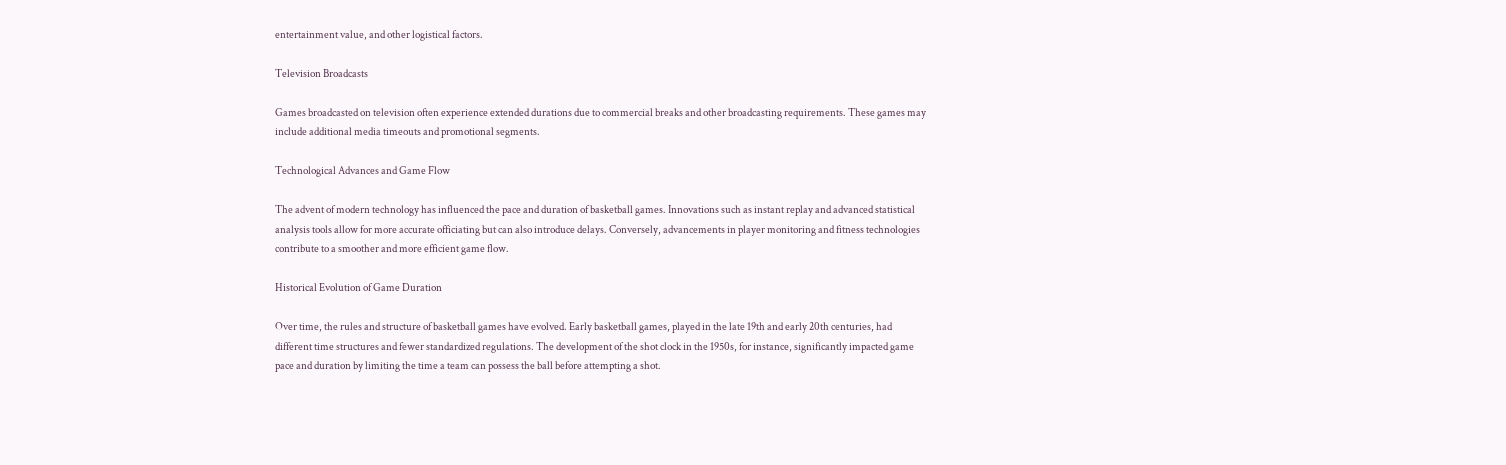entertainment value, and other logistical factors.

Television Broadcasts

Games broadcasted on television often experience extended durations due to commercial breaks and other broadcasting requirements. These games may include additional media timeouts and promotional segments.

Technological Advances and Game Flow

The advent of modern technology has influenced the pace and duration of basketball games. Innovations such as instant replay and advanced statistical analysis tools allow for more accurate officiating but can also introduce delays. Conversely, advancements in player monitoring and fitness technologies contribute to a smoother and more efficient game flow.

Historical Evolution of Game Duration

Over time, the rules and structure of basketball games have evolved. Early basketball games, played in the late 19th and early 20th centuries, had different time structures and fewer standardized regulations. The development of the shot clock in the 1950s, for instance, significantly impacted game pace and duration by limiting the time a team can possess the ball before attempting a shot.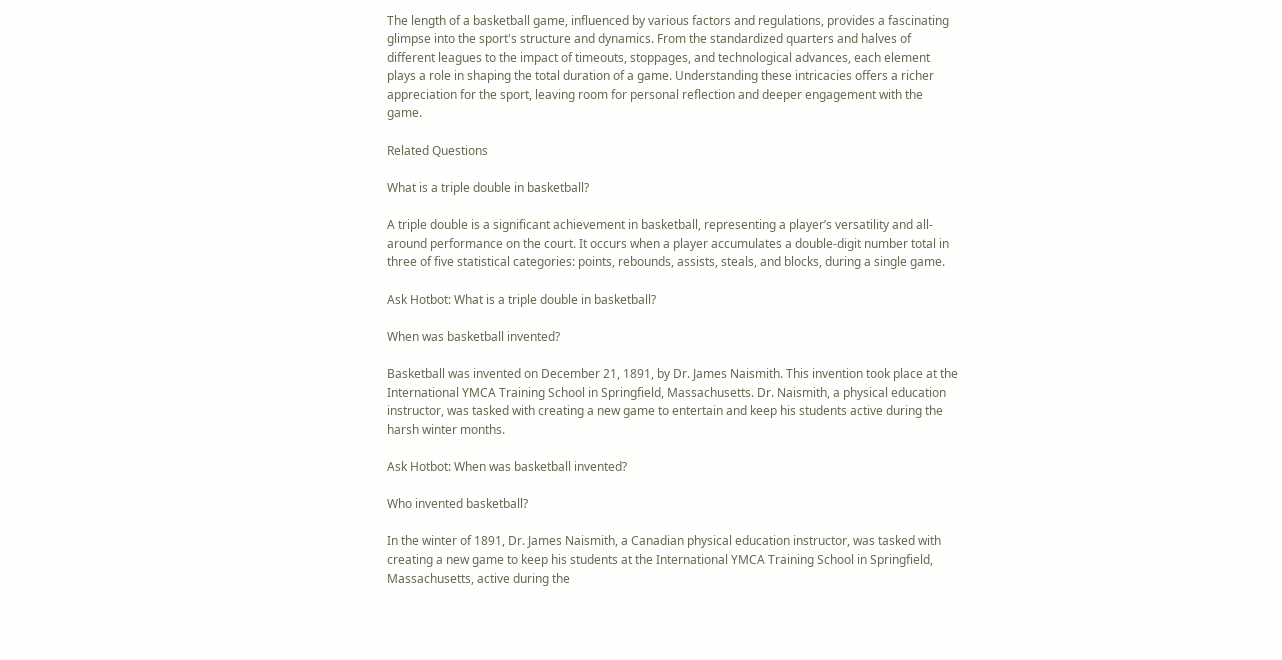The length of a basketball game, influenced by various factors and regulations, provides a fascinating glimpse into the sport's structure and dynamics. From the standardized quarters and halves of different leagues to the impact of timeouts, stoppages, and technological advances, each element plays a role in shaping the total duration of a game. Understanding these intricacies offers a richer appreciation for the sport, leaving room for personal reflection and deeper engagement with the game.

Related Questions

What is a triple double in basketball?

A triple double is a significant achievement in basketball, representing a player’s versatility and all-around performance on the court. It occurs when a player accumulates a double-digit number total in three of five statistical categories: points, rebounds, assists, steals, and blocks, during a single game.

Ask Hotbot: What is a triple double in basketball?

When was basketball invented?

Basketball was invented on December 21, 1891, by Dr. James Naismith. This invention took place at the International YMCA Training School in Springfield, Massachusetts. Dr. Naismith, a physical education instructor, was tasked with creating a new game to entertain and keep his students active during the harsh winter months.

Ask Hotbot: When was basketball invented?

Who invented basketball?

In the winter of 1891, Dr. James Naismith, a Canadian physical education instructor, was tasked with creating a new game to keep his students at the International YMCA Training School in Springfield, Massachusetts, active during the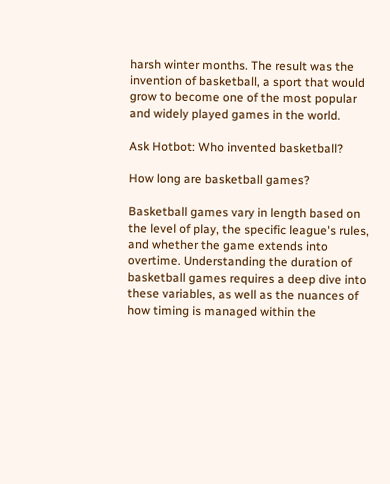harsh winter months. The result was the invention of basketball, a sport that would grow to become one of the most popular and widely played games in the world.

Ask Hotbot: Who invented basketball?

How long are basketball games?

Basketball games vary in length based on the level of play, the specific league's rules, and whether the game extends into overtime. Understanding the duration of basketball games requires a deep dive into these variables, as well as the nuances of how timing is managed within the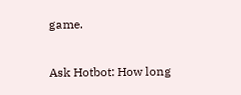game.

Ask Hotbot: How long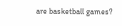are basketball games?